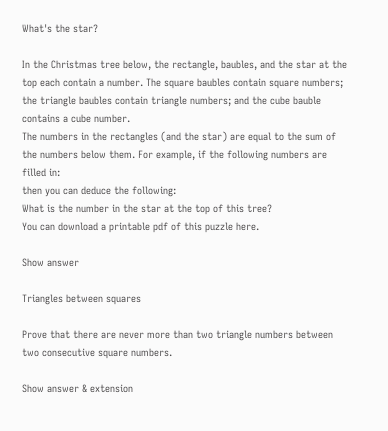What's the star?

In the Christmas tree below, the rectangle, baubles, and the star at the top each contain a number. The square baubles contain square numbers; the triangle baubles contain triangle numbers; and the cube bauble contains a cube number.
The numbers in the rectangles (and the star) are equal to the sum of the numbers below them. For example, if the following numbers are filled in:
then you can deduce the following:
What is the number in the star at the top of this tree?
You can download a printable pdf of this puzzle here.

Show answer

Triangles between squares

Prove that there are never more than two triangle numbers between two consecutive square numbers.

Show answer & extension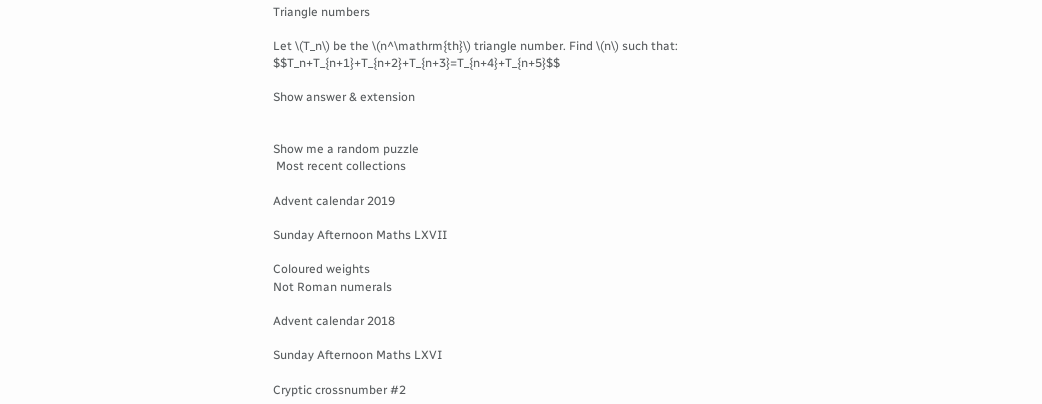Triangle numbers

Let \(T_n\) be the \(n^\mathrm{th}\) triangle number. Find \(n\) such that: $$T_n+T_{n+1}+T_{n+2}+T_{n+3}=T_{n+4}+T_{n+5}$$

Show answer & extension


Show me a random puzzle
 Most recent collections

Advent calendar 2019

Sunday Afternoon Maths LXVII

Coloured weights
Not Roman numerals

Advent calendar 2018

Sunday Afternoon Maths LXVI

Cryptic crossnumber #2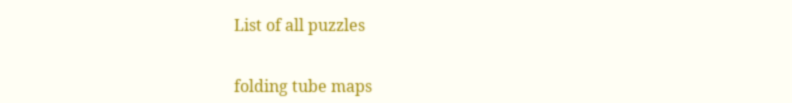List of all puzzles


folding tube maps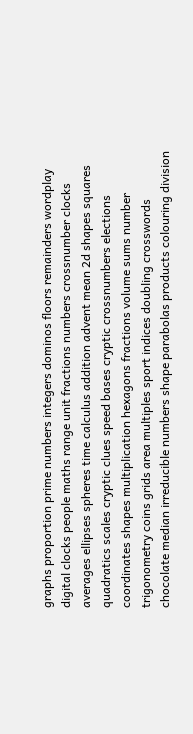graphs proportion prime numbers integers dominos floors remainders wordplay digital clocks people maths range unit fractions numbers crossnumber clocks averages ellipses spheres time calculus addition advent mean 2d shapes squares quadratics scales cryptic clues speed bases cryptic crossnumbers elections coordinates shapes multiplication hexagons fractions volume sums number trigonometry coins grids area multiples sport indices doubling crosswords chocolate median irreducible numbers shape parabolas products colouring division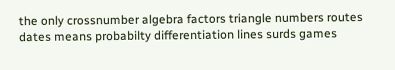the only crossnumber algebra factors triangle numbers routes dates means probabilty differentiation lines surds games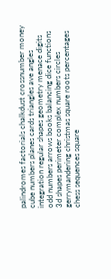palindromes factorials chalkdust crossnumber money cube numbers planes cards triangles ave angles integration regular shapes geometry menace digits odd numbers arrows books balancing dice functions 3d shapes perimeter complex numbers circles gerrymandering christmas square roots percentages chess sequences square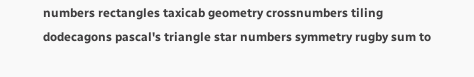numbers rectangles taxicab geometry crossnumbers tiling dodecagons pascal's triangle star numbers symmetry rugby sum to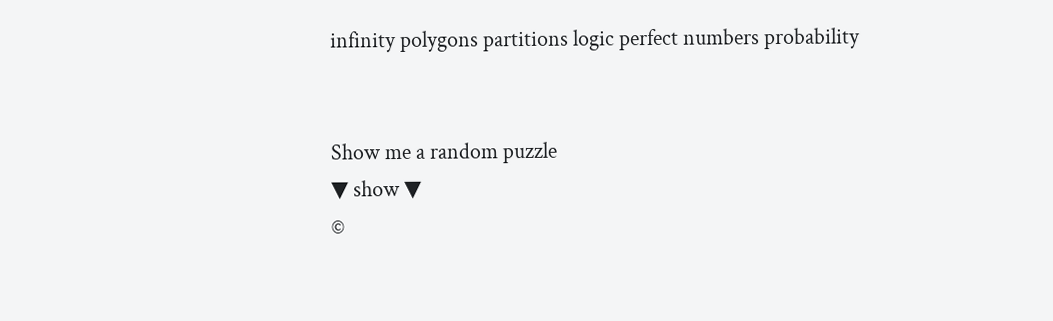infinity polygons partitions logic perfect numbers probability


Show me a random puzzle
▼ show ▼
©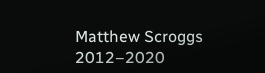Matthew Scroggs 2012–2020